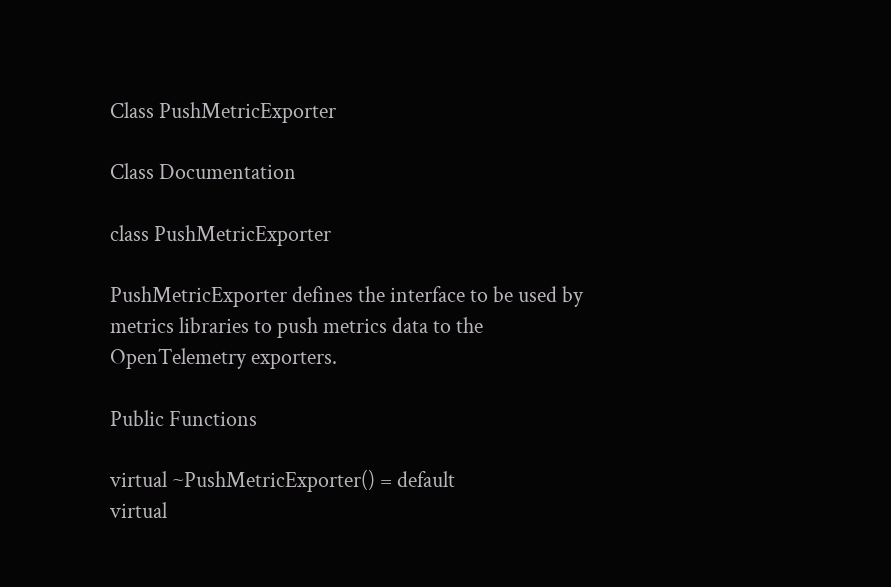Class PushMetricExporter

Class Documentation

class PushMetricExporter

PushMetricExporter defines the interface to be used by metrics libraries to push metrics data to the OpenTelemetry exporters.

Public Functions

virtual ~PushMetricExporter() = default
virtual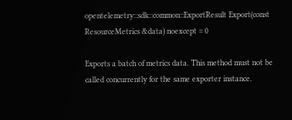opentelemetry::sdk::common::ExportResult Export(const ResourceMetrics &data) noexcept = 0

Exports a batch of metrics data. This method must not be called concurrently for the same exporter instance.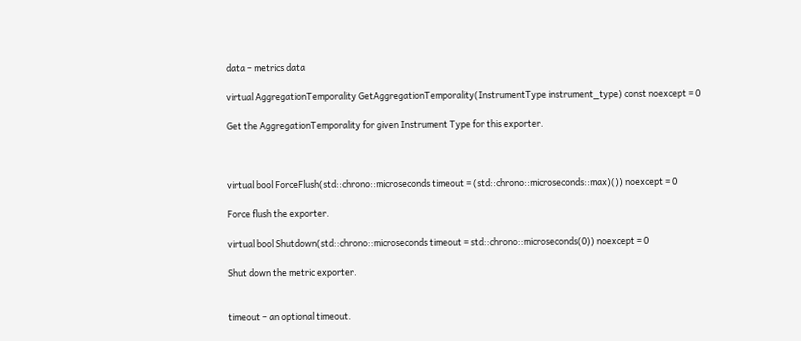data – metrics data

virtual AggregationTemporality GetAggregationTemporality(InstrumentType instrument_type) const noexcept = 0

Get the AggregationTemporality for given Instrument Type for this exporter.



virtual bool ForceFlush(std::chrono::microseconds timeout = (std::chrono::microseconds::max)()) noexcept = 0

Force flush the exporter.

virtual bool Shutdown(std::chrono::microseconds timeout = std::chrono::microseconds(0)) noexcept = 0

Shut down the metric exporter.


timeout – an optional timeout.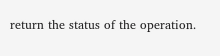return the status of the operation.